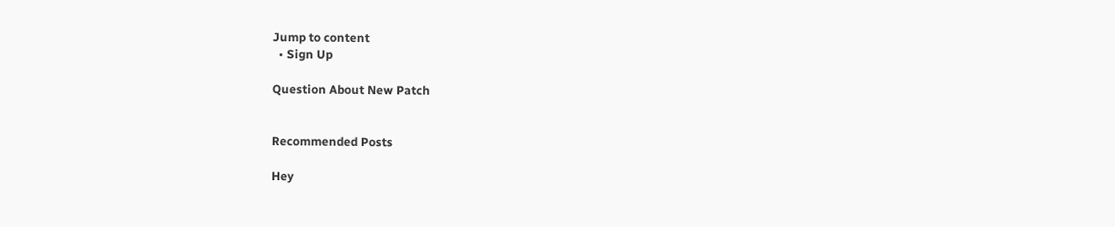Jump to content
  • Sign Up

Question About New Patch


Recommended Posts

Hey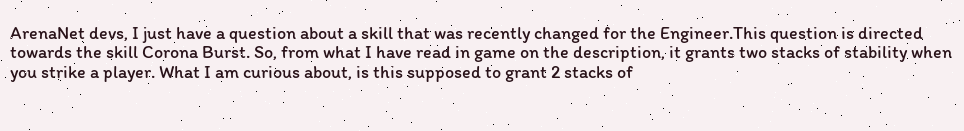ArenaNet devs, I just have a question about a skill that was recently changed for the Engineer.This question is directed towards the skill Corona Burst. So, from what I have read in game on the description, it grants two stacks of stability when you strike a player. What I am curious about, is this supposed to grant 2 stacks of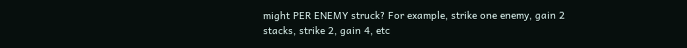might PER ENEMY struck? For example, strike one enemy, gain 2 stacks, strike 2, gain 4, etc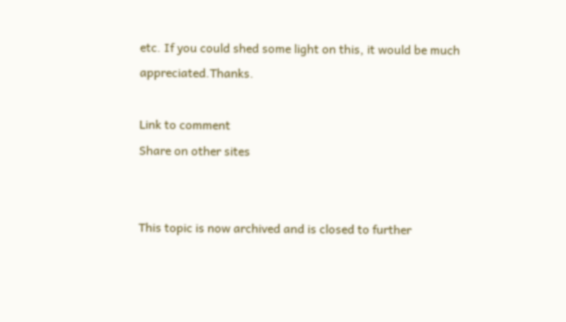etc. If you could shed some light on this, it would be much appreciated.Thanks.

Link to comment
Share on other sites


This topic is now archived and is closed to further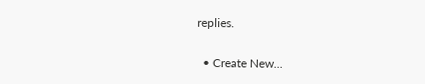replies.

  • Create New...